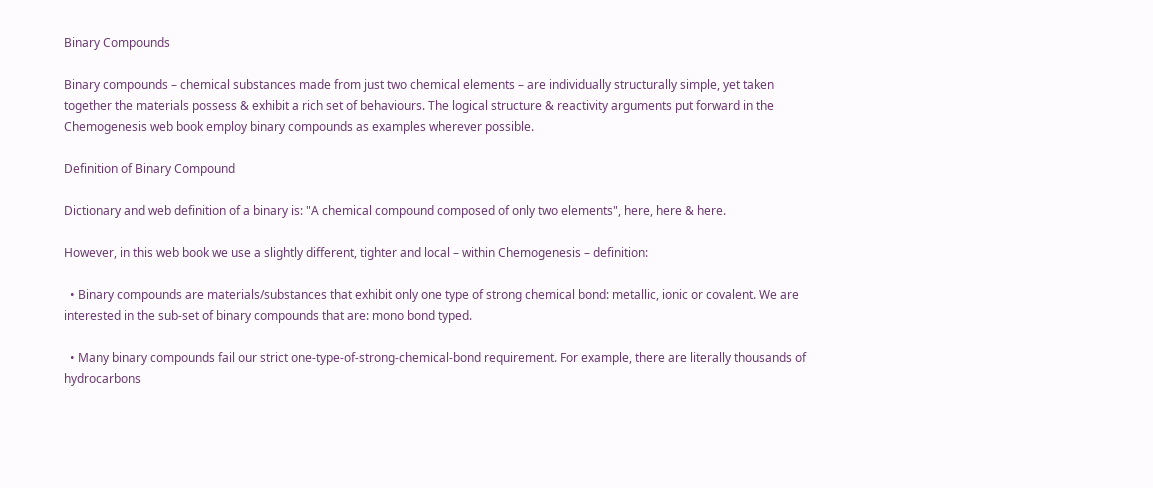Binary Compounds

Binary compounds – chemical substances made from just two chemical elements – are individually structurally simple, yet taken together the materials possess & exhibit a rich set of behaviours. The logical structure & reactivity arguments put forward in the Chemogenesis web book employ binary compounds as examples wherever possible.

Definition of Binary Compound

Dictionary and web definition of a binary is: "A chemical compound composed of only two elements", here, here & here.

However, in this web book we use a slightly different, tighter and local – within Chemogenesis – definition:

  • Binary compounds are materials/substances that exhibit only one type of strong chemical bond: metallic, ionic or covalent. We are interested in the sub-set of binary compounds that are: mono bond typed.

  • Many binary compounds fail our strict one-type-of-strong-chemical-bond requirement. For example, there are literally thousands of hydrocarbons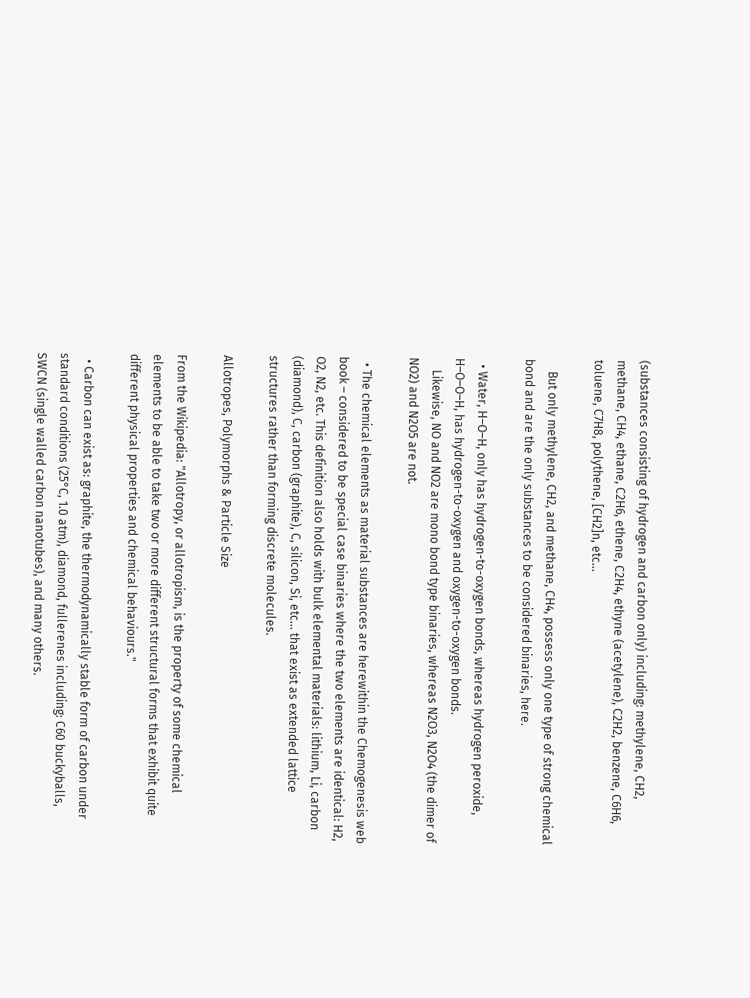(substances consisting of hydrogen and carbon only) including: methylene, CH2, methane, CH4, ethane, C2H6, ethene, C2H4, ethyne (acetylene), C2H2, benzene, C6H6, toluene, C7H8, polythene, [CH2]n, etc...

    But only methylene, CH2, and methane, CH4, possess only one type of strong chemical bond and are the only substances to be considered binaries, here.

  • Water, H–O–H, only has hydrogen-to-oxygen bonds, whereas hydrogen peroxide, H–O–O–H, has hydrogen-to-oxygen and oxygen-to-oxygen bonds.
    Likewise, NO and NO2 are mono bond type binaries, whereas N2O3, N2O4 (the dimer of NO2) and N2O5 are not.

  • The chemical elements as material substances are herewithin the Chemogenesis web book – considered to be special case binaries where the two elements are identical: H2, O2, N2, etc. This definition also holds with bulk elemental materials: lithium, Li, carbon (diamond), C, carbon (graphite), C, silicon, Si, etc... that exist as extended lattice structures rather than forming discrete molecules.

Allotropes, Polymorphs & Particle Size

From the Wikipedia: "Allotropy, or allotropism, is the property of some chemical elements to be able to take two or more different structural forms that exhibit quite different physical properties and chemical behaviours."

  • Carbon can exist as: graphite, the thermodynamically stable form of carbon under standard conditions (25°C, 1.0 atm), diamond, fullerenes including: C60 buckyballs, SWCN (single walled carbon nanotubes), and many others.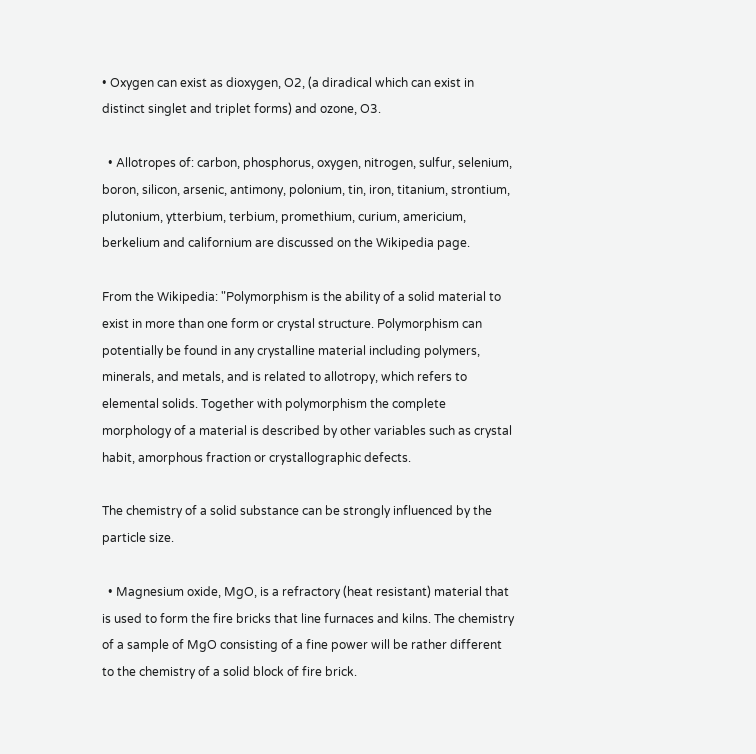• Oxygen can exist as dioxygen, O2, (a diradical which can exist in distinct singlet and triplet forms) and ozone, O3.

  • Allotropes of: carbon, phosphorus, oxygen, nitrogen, sulfur, selenium, boron, silicon, arsenic, antimony, polonium, tin, iron, titanium, strontium, plutonium, ytterbium, terbium, promethium, curium, americium, berkelium and californium are discussed on the Wikipedia page.

From the Wikipedia: "Polymorphism is the ability of a solid material to exist in more than one form or crystal structure. Polymorphism can potentially be found in any crystalline material including polymers, minerals, and metals, and is related to allotropy, which refers to elemental solids. Together with polymorphism the complete morphology of a material is described by other variables such as crystal habit, amorphous fraction or crystallographic defects.

The chemistry of a solid substance can be strongly influenced by the particle size.

  • Magnesium oxide, MgO, is a refractory (heat resistant) material that is used to form the fire bricks that line furnaces and kilns. The chemistry of a sample of MgO consisting of a fine power will be rather different to the chemistry of a solid block of fire brick.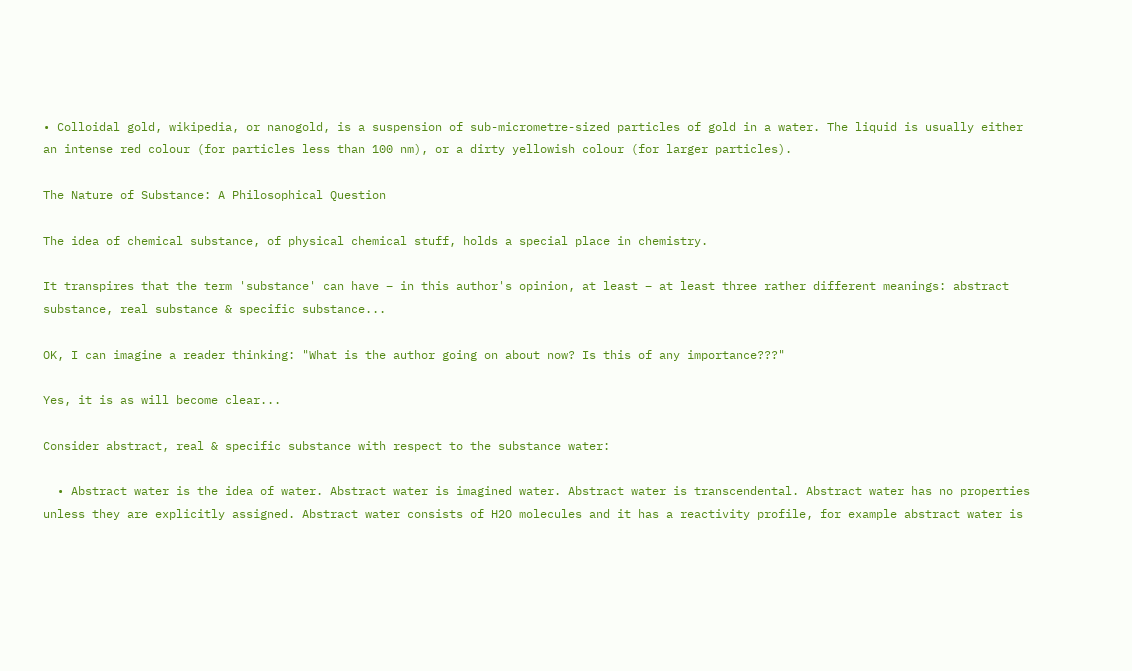• Colloidal gold, wikipedia, or nanogold, is a suspension of sub-micrometre-sized particles of gold in a water. The liquid is usually either an intense red colour (for particles less than 100 nm), or a dirty yellowish colour (for larger particles).

The Nature of Substance: A Philosophical Question

The idea of chemical substance, of physical chemical stuff, holds a special place in chemistry.

It transpires that the term 'substance' can have – in this author's opinion, at least – at least three rather different meanings: abstract substance, real substance & specific substance...

OK, I can imagine a reader thinking: "What is the author going on about now? Is this of any importance???"

Yes, it is as will become clear...

Consider abstract, real & specific substance with respect to the substance water:

  • Abstract water is the idea of water. Abstract water is imagined water. Abstract water is transcendental. Abstract water has no properties unless they are explicitly assigned. Abstract water consists of H2O molecules and it has a reactivity profile, for example abstract water is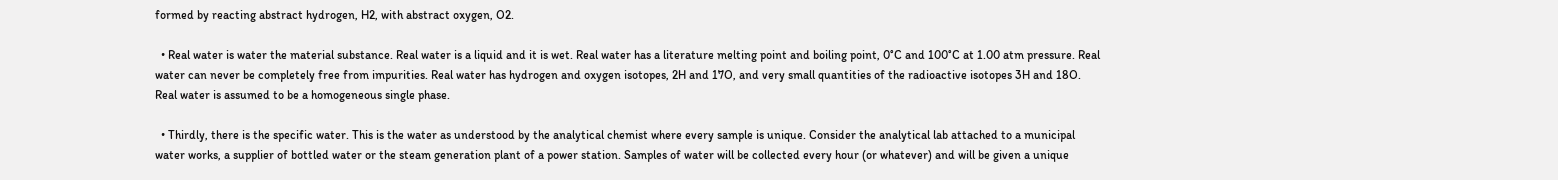formed by reacting abstract hydrogen, H2, with abstract oxygen, O2.

  • Real water is water the material substance. Real water is a liquid and it is wet. Real water has a literature melting point and boiling point, 0°C and 100°C at 1.00 atm pressure. Real water can never be completely free from impurities. Real water has hydrogen and oxygen isotopes, 2H and 17O, and very small quantities of the radioactive isotopes 3H and 18O. Real water is assumed to be a homogeneous single phase.

  • Thirdly, there is the specific water. This is the water as understood by the analytical chemist where every sample is unique. Consider the analytical lab attached to a municipal water works, a supplier of bottled water or the steam generation plant of a power station. Samples of water will be collected every hour (or whatever) and will be given a unique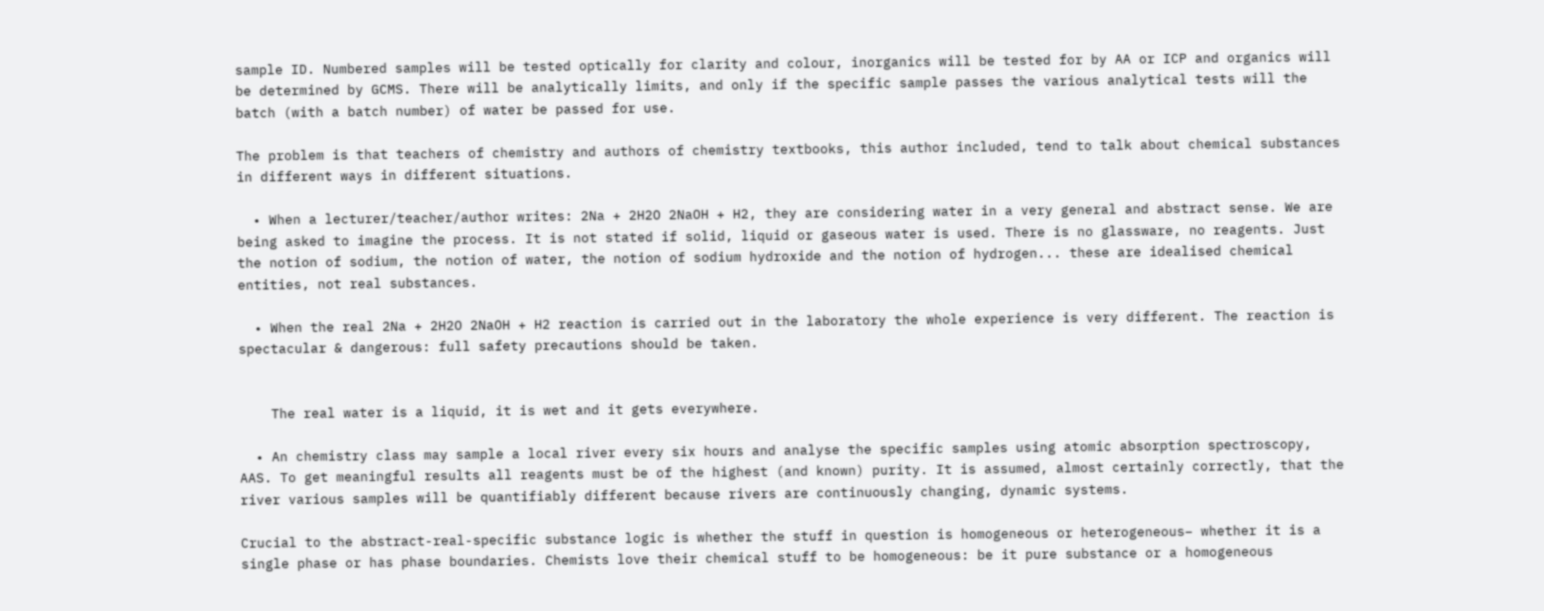sample ID. Numbered samples will be tested optically for clarity and colour, inorganics will be tested for by AA or ICP and organics will be determined by GCMS. There will be analytically limits, and only if the specific sample passes the various analytical tests will the batch (with a batch number) of water be passed for use.

The problem is that teachers of chemistry and authors of chemistry textbooks, this author included, tend to talk about chemical substances in different ways in different situations.

  • When a lecturer/teacher/author writes: 2Na + 2H2O 2NaOH + H2, they are considering water in a very general and abstract sense. We are being asked to imagine the process. It is not stated if solid, liquid or gaseous water is used. There is no glassware, no reagents. Just the notion of sodium, the notion of water, the notion of sodium hydroxide and the notion of hydrogen... these are idealised chemical entities, not real substances.

  • When the real 2Na + 2H2O 2NaOH + H2 reaction is carried out in the laboratory the whole experience is very different. The reaction is spectacular & dangerous: full safety precautions should be taken.


    The real water is a liquid, it is wet and it gets everywhere.

  • An chemistry class may sample a local river every six hours and analyse the specific samples using atomic absorption spectroscopy, AAS. To get meaningful results all reagents must be of the highest (and known) purity. It is assumed, almost certainly correctly, that the river various samples will be quantifiably different because rivers are continuously changing, dynamic systems.

Crucial to the abstract-real-specific substance logic is whether the stuff in question is homogeneous or heterogeneous– whether it is a single phase or has phase boundaries. Chemists love their chemical stuff to be homogeneous: be it pure substance or a homogeneous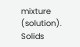mixture (solution). Solids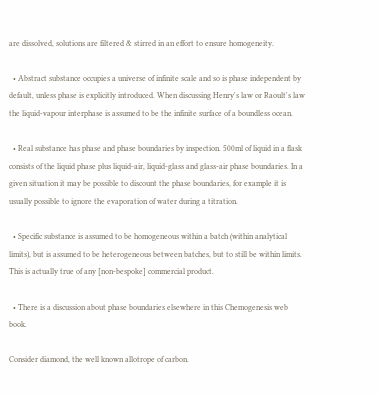are dissolved, solutions are filtered & stirred in an effort to ensure homogeneity.

  • Abstract substance occupies a universe of infinite scale and so is phase independent by default, unless phase is explicitly introduced. When discussing Henry's law or Raoult's law the liquid-vapour interphase is assumed to be the infinite surface of a boundless ocean.

  • Real substance has phase and phase boundaries by inspection. 500ml of liquid in a flask consists of the liquid phase plus liquid-air, liquid-glass and glass-air phase boundaries. In a given situation it may be possible to discount the phase boundaries, for example it is usually possible to ignore the evaporation of water during a titration.

  • Specific substance is assumed to be homogeneous within a batch (within analytical limits), but is assumed to be heterogeneous between batches, but to still be within limits. This is actually true of any [non-bespoke] commercial product.

  • There is a discussion about phase boundaries elsewhere in this Chemogenesis web book.

Consider diamond, the well known allotrope of carbon.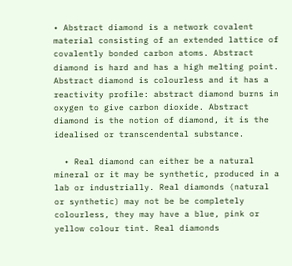• Abstract diamond is a network covalent material consisting of an extended lattice of covalently bonded carbon atoms. Abstract diamond is hard and has a high melting point. Abstract diamond is colourless and it has a reactivity profile: abstract diamond burns in oxygen to give carbon dioxide. Abstract diamond is the notion of diamond, it is the idealised or transcendental substance.

  • Real diamond can either be a natural mineral or it may be synthetic, produced in a lab or industrially. Real diamonds (natural or synthetic) may not be be completely colourless, they may have a blue, pink or yellow colour tint. Real diamonds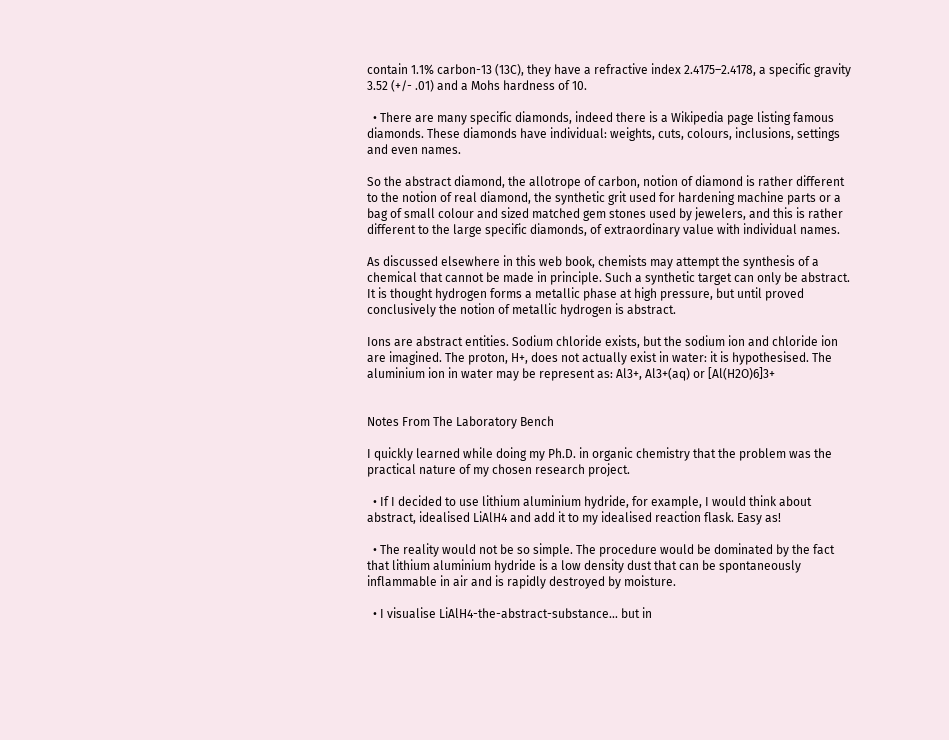contain 1.1% carbon-13 (13C), they have a refractive index 2.4175–2.4178, a specific gravity 3.52 (+/- .01) and a Mohs hardness of 10.

  • There are many specific diamonds, indeed there is a Wikipedia page listing famous diamonds. These diamonds have individual: weights, cuts, colours, inclusions, settings and even names.

So the abstract diamond, the allotrope of carbon, notion of diamond is rather different to the notion of real diamond, the synthetic grit used for hardening machine parts or a bag of small colour and sized matched gem stones used by jewelers, and this is rather different to the large specific diamonds, of extraordinary value with individual names.

As discussed elsewhere in this web book, chemists may attempt the synthesis of a chemical that cannot be made in principle. Such a synthetic target can only be abstract. It is thought hydrogen forms a metallic phase at high pressure, but until proved conclusively the notion of metallic hydrogen is abstract.

Ions are abstract entities. Sodium chloride exists, but the sodium ion and chloride ion are imagined. The proton, H+, does not actually exist in water: it is hypothesised. The aluminium ion in water may be represent as: Al3+, Al3+(aq) or [Al(H2O)6]3+


Notes From The Laboratory Bench

I quickly learned while doing my Ph.D. in organic chemistry that the problem was the practical nature of my chosen research project.

  • If I decided to use lithium aluminium hydride, for example, I would think about abstract, idealised LiAlH4 and add it to my idealised reaction flask. Easy as!

  • The reality would not be so simple. The procedure would be dominated by the fact that lithium aluminium hydride is a low density dust that can be spontaneously inflammable in air and is rapidly destroyed by moisture.

  • I visualise LiAlH4-the-abstract-substance... but in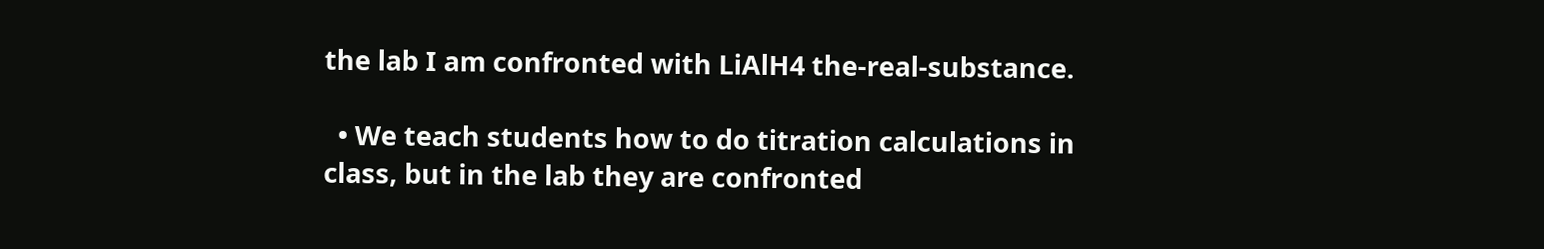the lab I am confronted with LiAlH4 the-real-substance.

  • We teach students how to do titration calculations in class, but in the lab they are confronted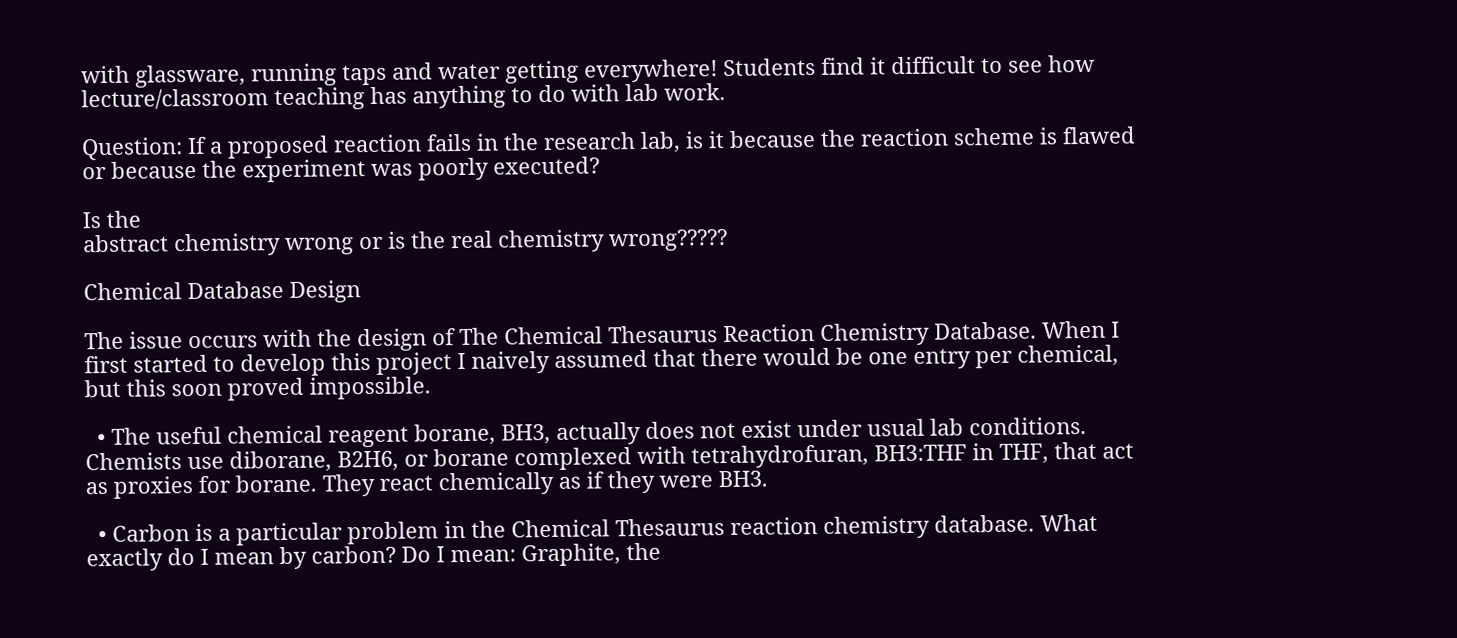with glassware, running taps and water getting everywhere! Students find it difficult to see how lecture/classroom teaching has anything to do with lab work.

Question: If a proposed reaction fails in the research lab, is it because the reaction scheme is flawed or because the experiment was poorly executed?

Is the
abstract chemistry wrong or is the real chemistry wrong?????

Chemical Database Design

The issue occurs with the design of The Chemical Thesaurus Reaction Chemistry Database. When I first started to develop this project I naively assumed that there would be one entry per chemical, but this soon proved impossible.

  • The useful chemical reagent borane, BH3, actually does not exist under usual lab conditions. Chemists use diborane, B2H6, or borane complexed with tetrahydrofuran, BH3:THF in THF, that act as proxies for borane. They react chemically as if they were BH3.

  • Carbon is a particular problem in the Chemical Thesaurus reaction chemistry database. What exactly do I mean by carbon? Do I mean: Graphite, the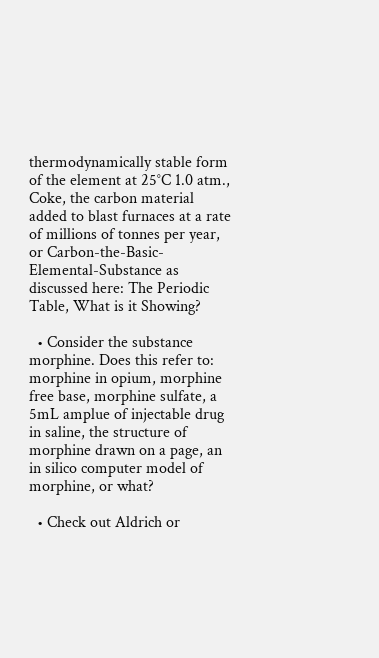thermodynamically stable form of the element at 25°C 1.0 atm., Coke, the carbon material added to blast furnaces at a rate of millions of tonnes per year, or Carbon-the-Basic-Elemental-Substance as discussed here: The Periodic Table, What is it Showing?

  • Consider the substance morphine. Does this refer to: morphine in opium, morphine free base, morphine sulfate, a 5mL amplue of injectable drug in saline, the structure of morphine drawn on a page, an in silico computer model of morphine, or what?

  • Check out Aldrich or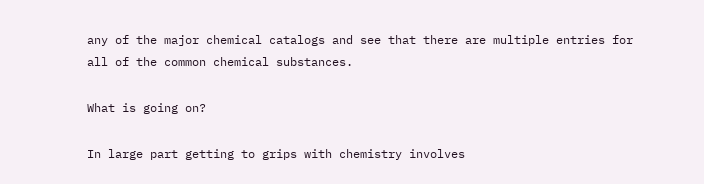any of the major chemical catalogs and see that there are multiple entries for all of the common chemical substances.

What is going on?

In large part getting to grips with chemistry involves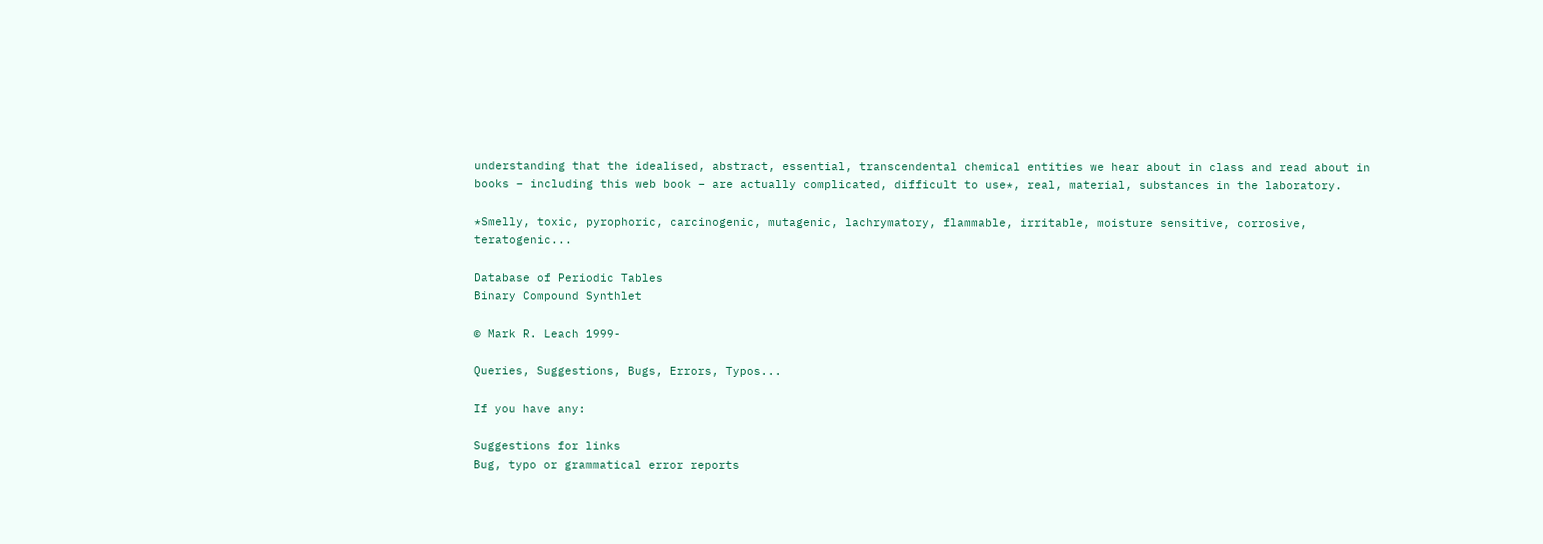understanding that the idealised, abstract, essential, transcendental chemical entities we hear about in class and read about in books – including this web book – are actually complicated, difficult to use*, real, material, substances in the laboratory.

*Smelly, toxic, pyrophoric, carcinogenic, mutagenic, lachrymatory, flammable, irritable, moisture sensitive, corrosive, teratogenic...

Database of Periodic Tables
Binary Compound Synthlet

© Mark R. Leach 1999-

Queries, Suggestions, Bugs, Errors, Typos...

If you have any:

Suggestions for links
Bug, typo or grammatical error reports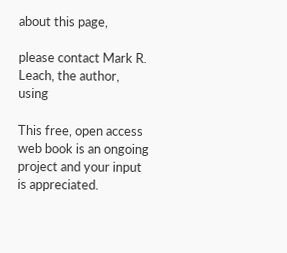about this page,

please contact Mark R. Leach, the author, using

This free, open access web book is an ongoing project and your input is appreciated.